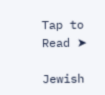Tap to Read ➤

Jewish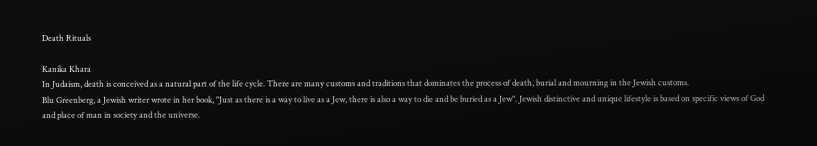Death Rituals

Kanika Khara
In Judaism, death is conceived as a natural part of the life cycle. There are many customs and traditions that dominates the process of death, burial and mourning in the Jewish customs.
Blu Greenberg, a Jewish writer wrote in her book, "Just as there is a way to live as a Jew, there is also a way to die and be buried as a Jew". Jewish distinctive and unique lifestyle is based on specific views of God and place of man in society and the universe.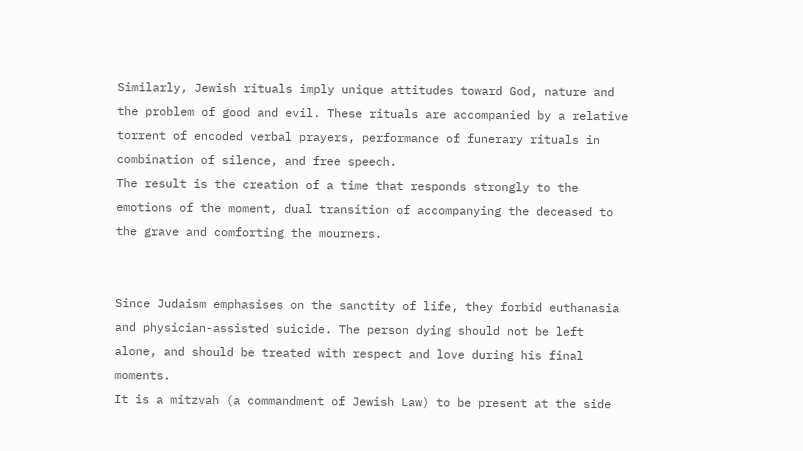Similarly, Jewish rituals imply unique attitudes toward God, nature and the problem of good and evil. These rituals are accompanied by a relative torrent of encoded verbal prayers, performance of funerary rituals in combination of silence, and free speech.
The result is the creation of a time that responds strongly to the emotions of the moment, dual transition of accompanying the deceased to the grave and comforting the mourners.


Since Judaism emphasises on the sanctity of life, they forbid euthanasia and physician-assisted suicide. The person dying should not be left alone, and should be treated with respect and love during his final moments.
It is a mitzvah (a commandment of Jewish Law) to be present at the side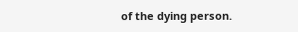of the dying person.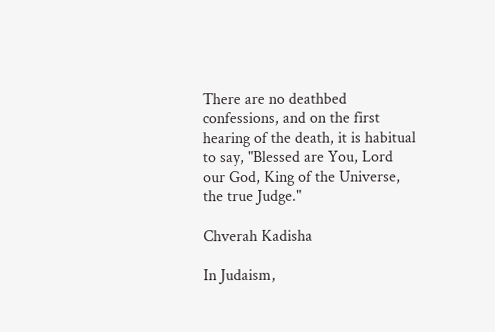There are no deathbed confessions, and on the first hearing of the death, it is habitual to say, "Blessed are You, Lord our God, King of the Universe, the true Judge."

Chverah Kadisha

In Judaism,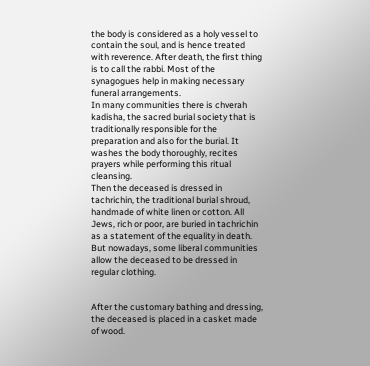the body is considered as a holy vessel to contain the soul, and is hence treated with reverence. After death, the first thing is to call the rabbi. Most of the synagogues help in making necessary funeral arrangements.
In many communities there is chverah kadisha, the sacred burial society that is traditionally responsible for the preparation and also for the burial. It washes the body thoroughly, recites prayers while performing this ritual cleansing.
Then the deceased is dressed in tachrichin, the traditional burial shroud, handmade of white linen or cotton. All Jews, rich or poor, are buried in tachrichin as a statement of the equality in death. But nowadays, some liberal communities allow the deceased to be dressed in regular clothing.


After the customary bathing and dressing, the deceased is placed in a casket made of wood.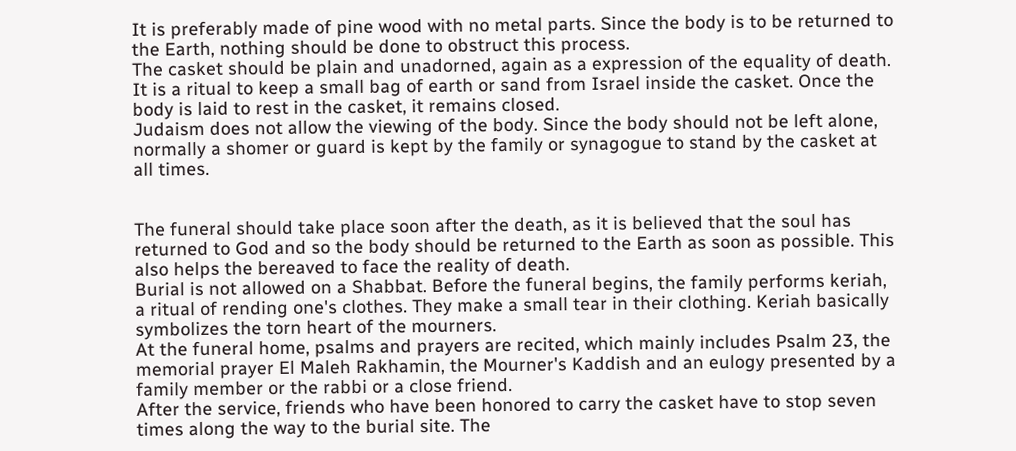It is preferably made of pine wood with no metal parts. Since the body is to be returned to the Earth, nothing should be done to obstruct this process.
The casket should be plain and unadorned, again as a expression of the equality of death. It is a ritual to keep a small bag of earth or sand from Israel inside the casket. Once the body is laid to rest in the casket, it remains closed.
Judaism does not allow the viewing of the body. Since the body should not be left alone, normally a shomer or guard is kept by the family or synagogue to stand by the casket at all times.


The funeral should take place soon after the death, as it is believed that the soul has returned to God and so the body should be returned to the Earth as soon as possible. This also helps the bereaved to face the reality of death.
Burial is not allowed on a Shabbat. Before the funeral begins, the family performs keriah, a ritual of rending one's clothes. They make a small tear in their clothing. Keriah basically symbolizes the torn heart of the mourners.
At the funeral home, psalms and prayers are recited, which mainly includes Psalm 23, the memorial prayer El Maleh Rakhamin, the Mourner's Kaddish and an eulogy presented by a family member or the rabbi or a close friend.
After the service, friends who have been honored to carry the casket have to stop seven times along the way to the burial site. The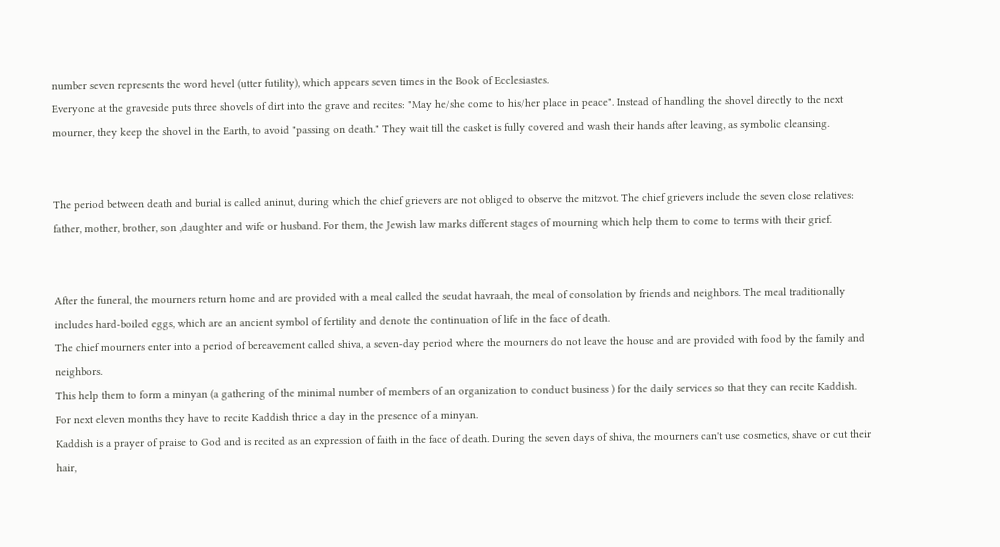number seven represents the word hevel (utter futility), which appears seven times in the Book of Ecclesiastes.
Everyone at the graveside puts three shovels of dirt into the grave and recites: "May he/she come to his/her place in peace". Instead of handling the shovel directly to the next mourner, they keep the shovel in the Earth, to avoid "passing on death." They wait till the casket is fully covered and wash their hands after leaving, as symbolic cleansing.


The period between death and burial is called aninut, during which the chief grievers are not obliged to observe the mitzvot. The chief grievers include the seven close relatives: father, mother, brother, son ,daughter and wife or husband. For them, the Jewish law marks different stages of mourning which help them to come to terms with their grief.


After the funeral, the mourners return home and are provided with a meal called the seudat havraah, the meal of consolation by friends and neighbors. The meal traditionally includes hard-boiled eggs, which are an ancient symbol of fertility and denote the continuation of life in the face of death.
The chief mourners enter into a period of bereavement called shiva, a seven-day period where the mourners do not leave the house and are provided with food by the family and neighbors.
This help them to form a minyan (a gathering of the minimal number of members of an organization to conduct business ) for the daily services so that they can recite Kaddish. For next eleven months they have to recite Kaddish thrice a day in the presence of a minyan.
Kaddish is a prayer of praise to God and is recited as an expression of faith in the face of death. During the seven days of shiva, the mourners can't use cosmetics, shave or cut their hair,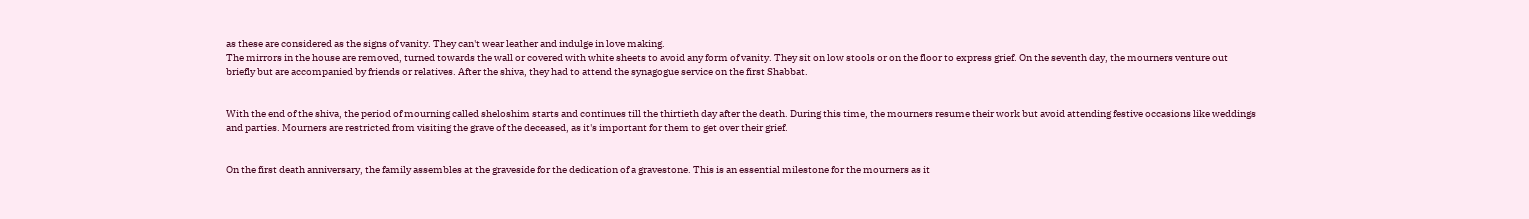as these are considered as the signs of vanity. They can't wear leather and indulge in love making.
The mirrors in the house are removed, turned towards the wall or covered with white sheets to avoid any form of vanity. They sit on low stools or on the floor to express grief. On the seventh day, the mourners venture out briefly but are accompanied by friends or relatives. After the shiva, they had to attend the synagogue service on the first Shabbat.


With the end of the shiva, the period of mourning called sheloshim starts and continues till the thirtieth day after the death. During this time, the mourners resume their work but avoid attending festive occasions like weddings and parties. Mourners are restricted from visiting the grave of the deceased, as it's important for them to get over their grief.


On the first death anniversary, the family assembles at the graveside for the dedication of a gravestone. This is an essential milestone for the mourners as it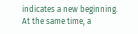indicates a new beginning.
At the same time, a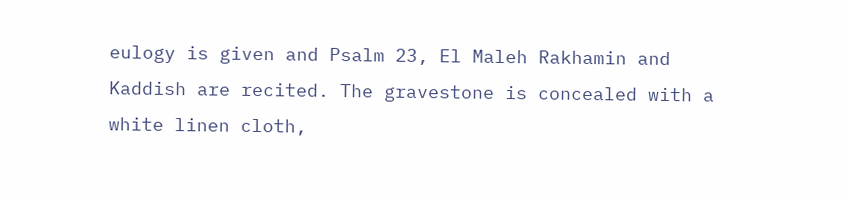eulogy is given and Psalm 23, El Maleh Rakhamin and Kaddish are recited. The gravestone is concealed with a white linen cloth,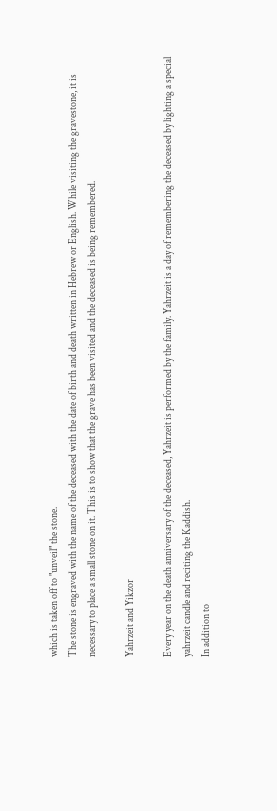which is taken off to "unveil" the stone.
The stone is engraved with the name of the deceased with the date of birth and death written in Hebrew or English. While visiting the gravestone, it is necessary to place a small stone on it. This is to show that the grave has been visited and the deceased is being remembered.

Yahrzeit and Yikzor

Every year on the death anniversary of the deceased, Yahrzeit is performed by the family. Yahrzeit is a day of remembering the deceased by lighting a special yahrzeit candle and reciting the Kaddish.
In addition to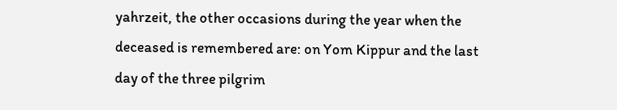yahrzeit, the other occasions during the year when the deceased is remembered are: on Yom Kippur and the last day of the three pilgrim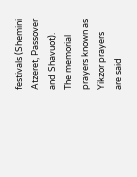festivals (Shemini Atzeret, Passover and Shavuot). The memorial prayers known as Yikzor prayers are said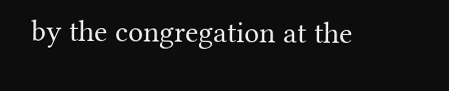by the congregation at the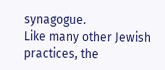synagogue.
Like many other Jewish practices, the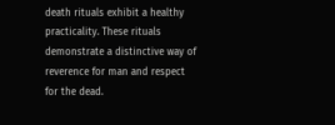death rituals exhibit a healthy practicality. These rituals demonstrate a distinctive way of reverence for man and respect for the dead.